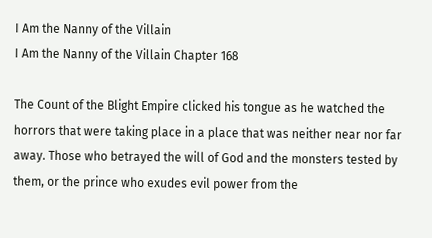I Am the Nanny of the Villain
I Am the Nanny of the Villain Chapter 168

The Count of the Blight Empire clicked his tongue as he watched the horrors that were taking place in a place that was neither near nor far away. Those who betrayed the will of God and the monsters tested by them, or the prince who exudes evil power from the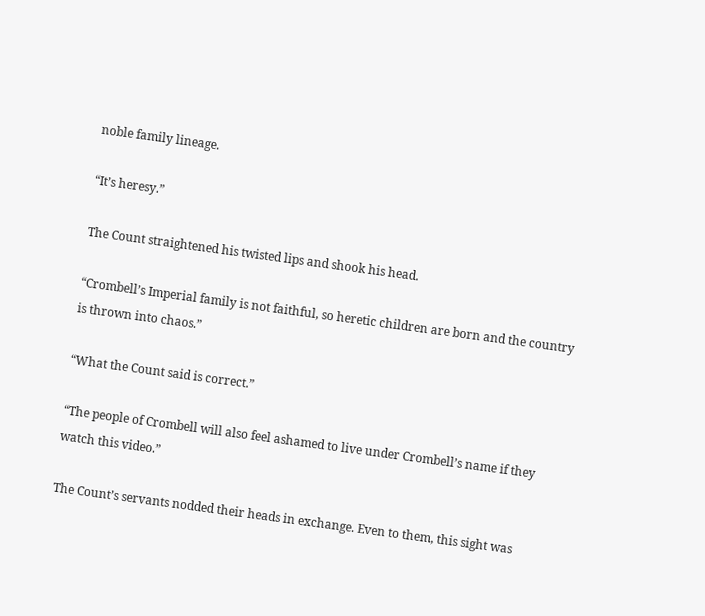noble family lineage.

“It’s heresy.”

The Count straightened his twisted lips and shook his head.

“Crombell’s Imperial family is not faithful, so heretic children are born and the country is thrown into chaos.”

“What the Count said is correct.”

“The people of Crombell will also feel ashamed to live under Crombell’s name if they watch this video.”

The Count’s servants nodded their heads in exchange. Even to them, this sight was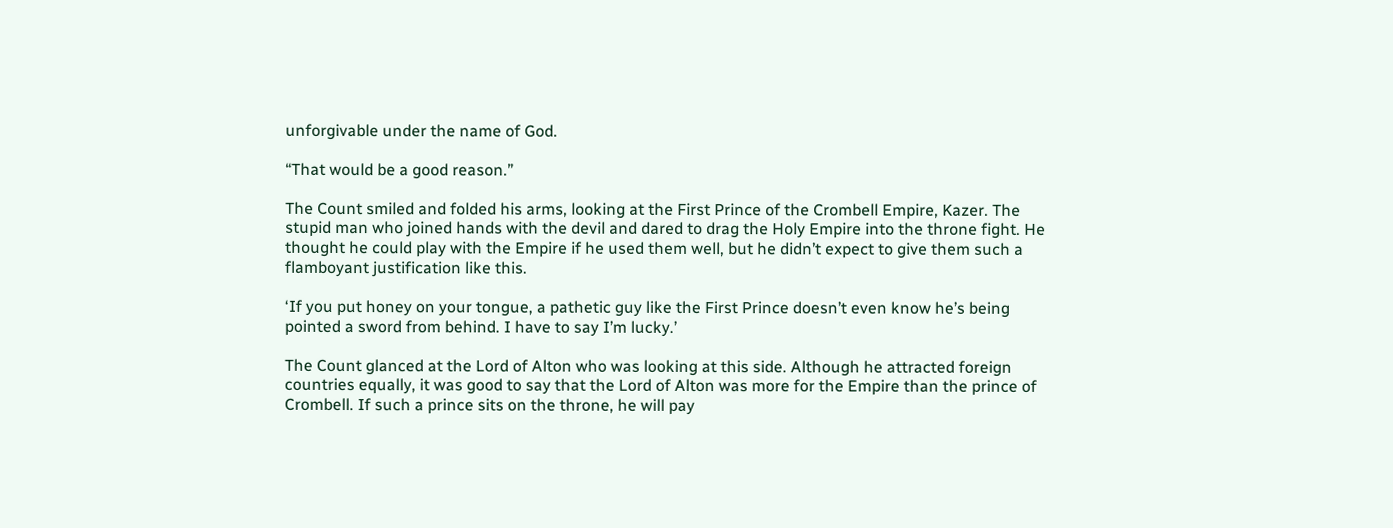unforgivable under the name of God.

“That would be a good reason.”

The Count smiled and folded his arms, looking at the First Prince of the Crombell Empire, Kazer. The stupid man who joined hands with the devil and dared to drag the Holy Empire into the throne fight. He thought he could play with the Empire if he used them well, but he didn’t expect to give them such a flamboyant justification like this.

‘If you put honey on your tongue, a pathetic guy like the First Prince doesn’t even know he’s being pointed a sword from behind. I have to say I’m lucky.’

The Count glanced at the Lord of Alton who was looking at this side. Although he attracted foreign countries equally, it was good to say that the Lord of Alton was more for the Empire than the prince of Crombell. If such a prince sits on the throne, he will pay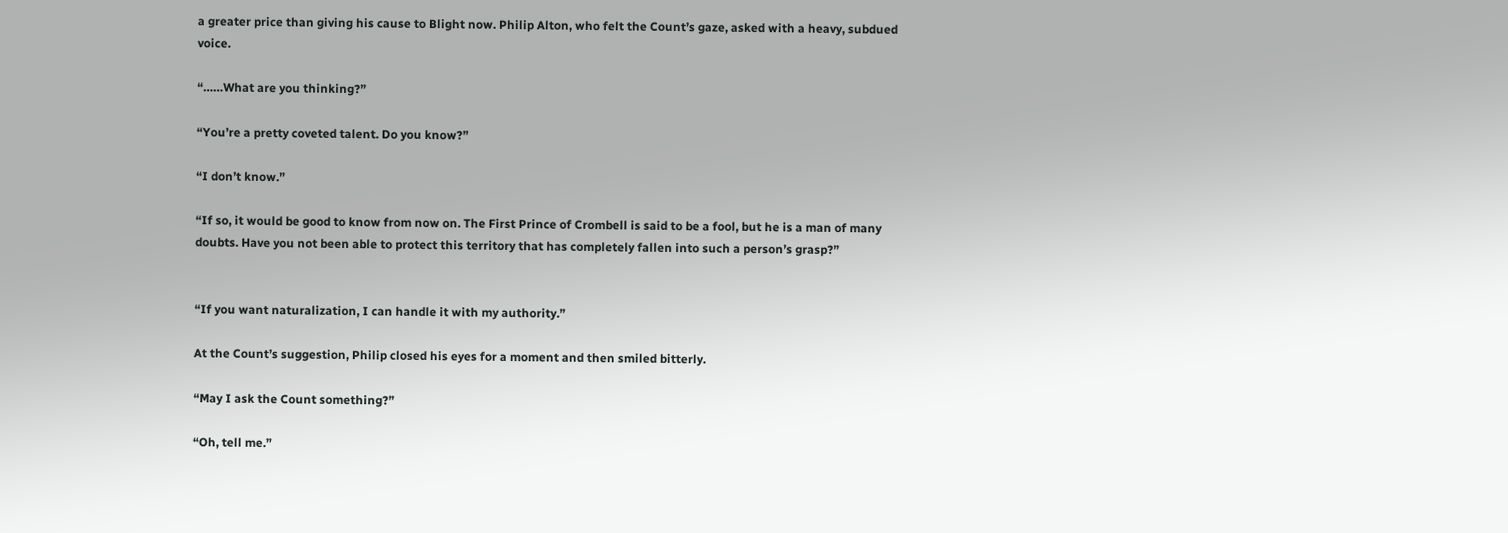a greater price than giving his cause to Blight now. Philip Alton, who felt the Count’s gaze, asked with a heavy, subdued voice.

“……What are you thinking?”

“You’re a pretty coveted talent. Do you know?”

“I don’t know.”

“If so, it would be good to know from now on. The First Prince of Crombell is said to be a fool, but he is a man of many doubts. Have you not been able to protect this territory that has completely fallen into such a person’s grasp?”


“If you want naturalization, I can handle it with my authority.”

At the Count’s suggestion, Philip closed his eyes for a moment and then smiled bitterly.

“May I ask the Count something?”

“Oh, tell me.”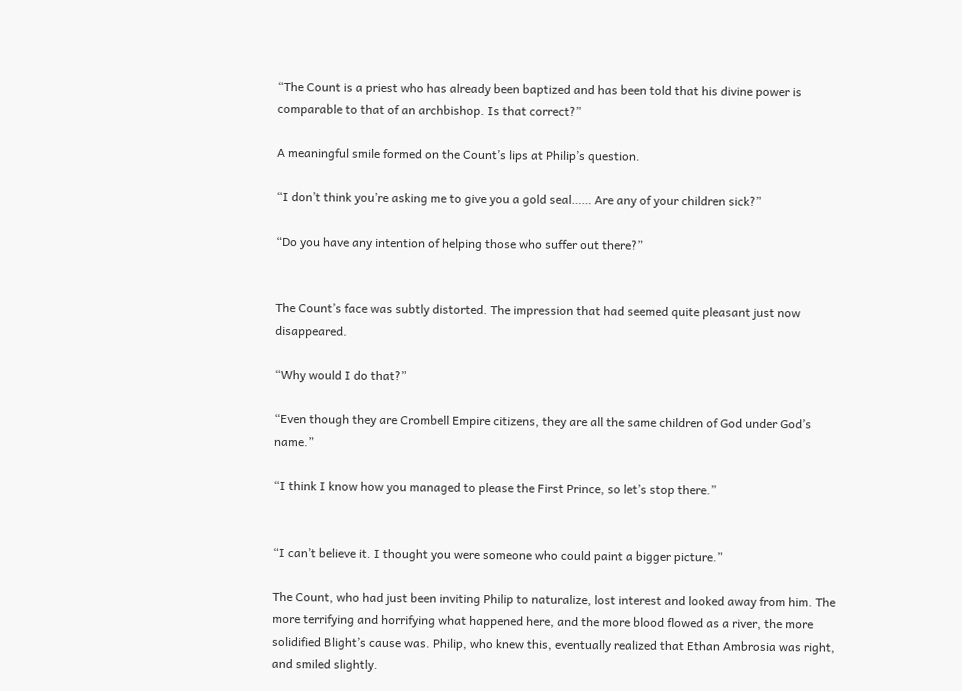“The Count is a priest who has already been baptized and has been told that his divine power is comparable to that of an archbishop. Is that correct?”

A meaningful smile formed on the Count’s lips at Philip’s question.

“I don’t think you’re asking me to give you a gold seal…… Are any of your children sick?”

“Do you have any intention of helping those who suffer out there?”


The Count’s face was subtly distorted. The impression that had seemed quite pleasant just now disappeared.

“Why would I do that?”

“Even though they are Crombell Empire citizens, they are all the same children of God under God’s name.”

“I think I know how you managed to please the First Prince, so let’s stop there.”


“I can’t believe it. I thought you were someone who could paint a bigger picture.”

The Count, who had just been inviting Philip to naturalize, lost interest and looked away from him. The more terrifying and horrifying what happened here, and the more blood flowed as a river, the more solidified Blight’s cause was. Philip, who knew this, eventually realized that Ethan Ambrosia was right, and smiled slightly.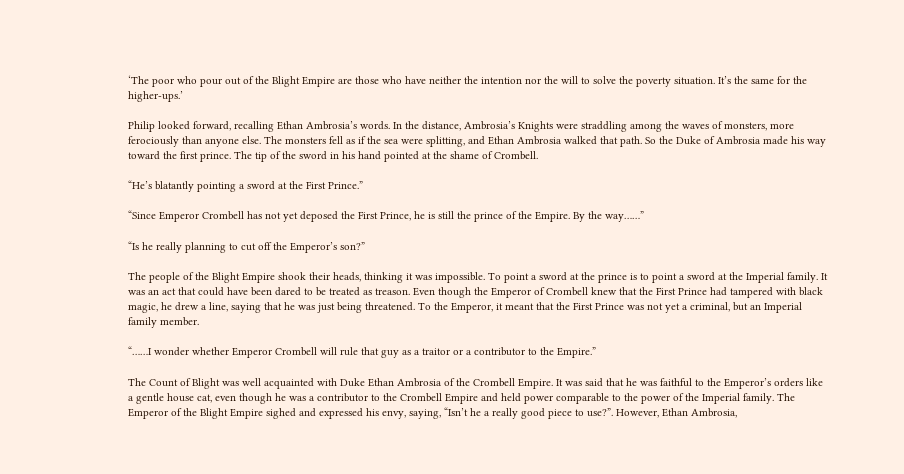‘The poor who pour out of the Blight Empire are those who have neither the intention nor the will to solve the poverty situation. It’s the same for the higher-ups.’

Philip looked forward, recalling Ethan Ambrosia’s words. In the distance, Ambrosia’s Knights were straddling among the waves of monsters, more ferociously than anyone else. The monsters fell as if the sea were splitting, and Ethan Ambrosia walked that path. So the Duke of Ambrosia made his way toward the first prince. The tip of the sword in his hand pointed at the shame of Crombell.

“He’s blatantly pointing a sword at the First Prince.”

“Since Emperor Crombell has not yet deposed the First Prince, he is still the prince of the Empire. By the way……”

“Is he really planning to cut off the Emperor’s son?”

The people of the Blight Empire shook their heads, thinking it was impossible. To point a sword at the prince is to point a sword at the Imperial family. It was an act that could have been dared to be treated as treason. Even though the Emperor of Crombell knew that the First Prince had tampered with black magic, he drew a line, saying that he was just being threatened. To the Emperor, it meant that the First Prince was not yet a criminal, but an Imperial family member.

“……I wonder whether Emperor Crombell will rule that guy as a traitor or a contributor to the Empire.”

The Count of Blight was well acquainted with Duke Ethan Ambrosia of the Crombell Empire. It was said that he was faithful to the Emperor’s orders like a gentle house cat, even though he was a contributor to the Crombell Empire and held power comparable to the power of the Imperial family. The Emperor of the Blight Empire sighed and expressed his envy, saying, “Isn’t he a really good piece to use?”. However, Ethan Ambrosia,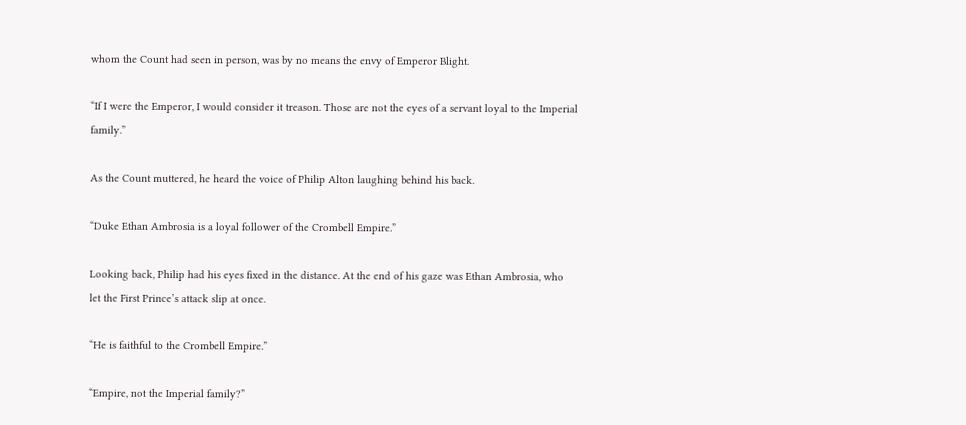whom the Count had seen in person, was by no means the envy of Emperor Blight.

“If I were the Emperor, I would consider it treason. Those are not the eyes of a servant loyal to the Imperial family.”

As the Count muttered, he heard the voice of Philip Alton laughing behind his back.

“Duke Ethan Ambrosia is a loyal follower of the Crombell Empire.”

Looking back, Philip had his eyes fixed in the distance. At the end of his gaze was Ethan Ambrosia, who let the First Prince’s attack slip at once.

“He is faithful to the Crombell Empire.”

“Empire, not the Imperial family?”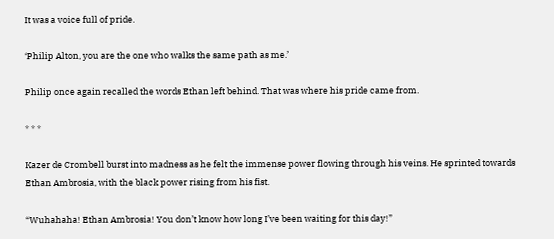It was a voice full of pride.

‘Philip Alton, you are the one who walks the same path as me.’

Philip once again recalled the words Ethan left behind. That was where his pride came from.

* * *

Kazer de Crombell burst into madness as he felt the immense power flowing through his veins. He sprinted towards Ethan Ambrosia, with the black power rising from his fist.

“Wuhahaha! Ethan Ambrosia! You don’t know how long I’ve been waiting for this day!”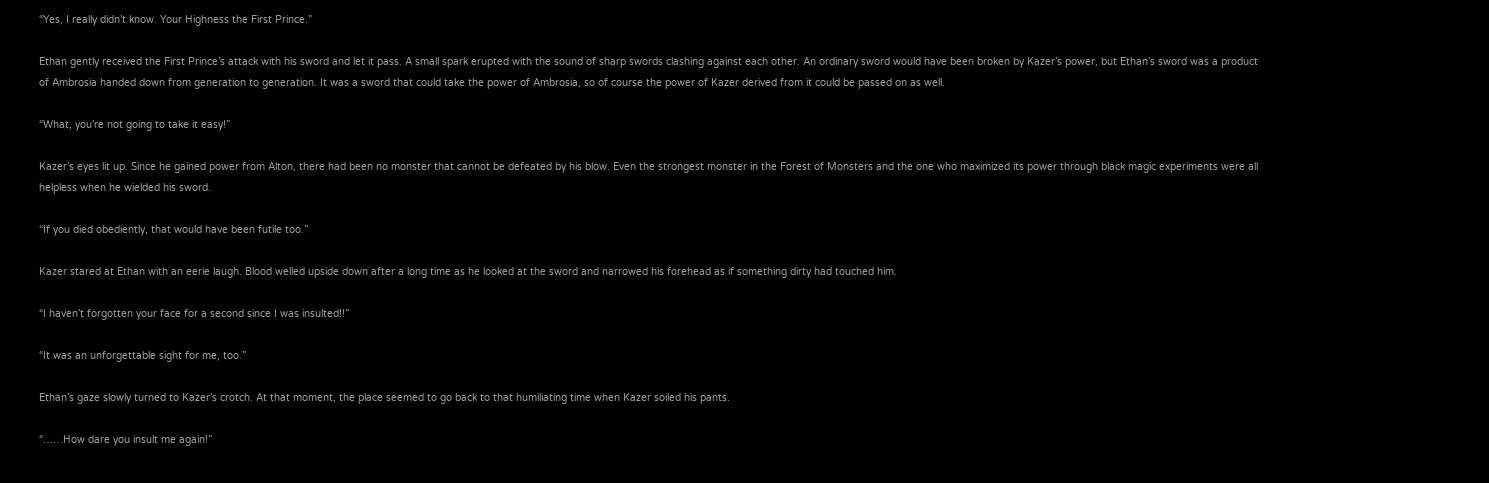“Yes, I really didn’t know. Your Highness the First Prince.”

Ethan gently received the First Prince’s attack with his sword and let it pass. A small spark erupted with the sound of sharp swords clashing against each other. An ordinary sword would have been broken by Kazer’s power, but Ethan’s sword was a product of Ambrosia handed down from generation to generation. It was a sword that could take the power of Ambrosia, so of course the power of Kazer derived from it could be passed on as well.

“What, you’re not going to take it easy!”

Kazer’s eyes lit up. Since he gained power from Alton, there had been no monster that cannot be defeated by his blow. Even the strongest monster in the Forest of Monsters and the one who maximized its power through black magic experiments were all helpless when he wielded his sword.

“If you died obediently, that would have been futile too.”

Kazer stared at Ethan with an eerie laugh. Blood welled upside down after a long time as he looked at the sword and narrowed his forehead as if something dirty had touched him.

“I haven’t forgotten your face for a second since I was insulted!!”

“It was an unforgettable sight for me, too.”

Ethan’s gaze slowly turned to Kazer’s crotch. At that moment, the place seemed to go back to that humiliating time when Kazer soiled his pants.

“……How dare you insult me again!”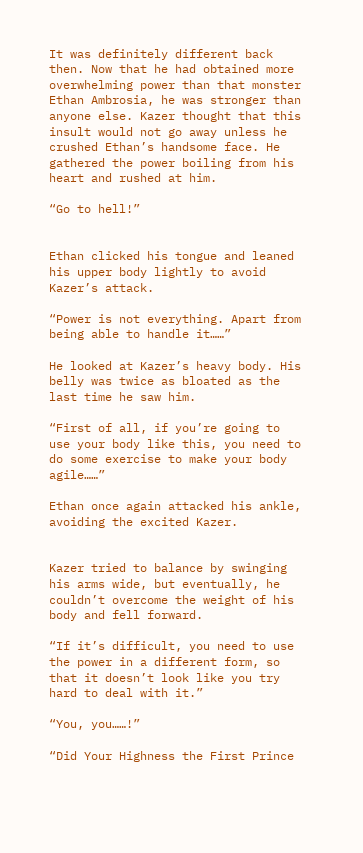It was definitely different back then. Now that he had obtained more overwhelming power than that monster Ethan Ambrosia, he was stronger than anyone else. Kazer thought that this insult would not go away unless he crushed Ethan’s handsome face. He gathered the power boiling from his heart and rushed at him.

“Go to hell!”


Ethan clicked his tongue and leaned his upper body lightly to avoid Kazer’s attack.

“Power is not everything. Apart from being able to handle it……”

He looked at Kazer’s heavy body. His belly was twice as bloated as the last time he saw him.

“First of all, if you’re going to use your body like this, you need to do some exercise to make your body agile……”

Ethan once again attacked his ankle, avoiding the excited Kazer.


Kazer tried to balance by swinging his arms wide, but eventually, he couldn’t overcome the weight of his body and fell forward.

“If it’s difficult, you need to use the power in a different form, so that it doesn’t look like you try hard to deal with it.”

“You, you……!”

“Did Your Highness the First Prince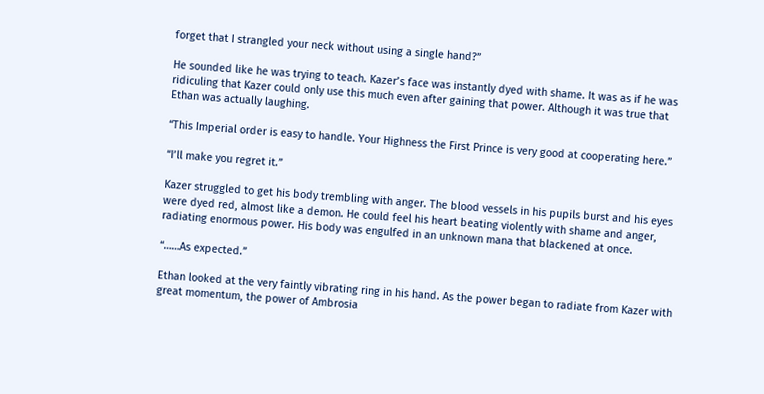forget that I strangled your neck without using a single hand?”

He sounded like he was trying to teach. Kazer’s face was instantly dyed with shame. It was as if he was ridiculing that Kazer could only use this much even after gaining that power. Although it was true that Ethan was actually laughing.

“This Imperial order is easy to handle. Your Highness the First Prince is very good at cooperating here.”

“I’ll make you regret it.”

Kazer struggled to get his body trembling with anger. The blood vessels in his pupils burst and his eyes were dyed red, almost like a demon. He could feel his heart beating violently with shame and anger, radiating enormous power. His body was engulfed in an unknown mana that blackened at once.

“……As expected.”

Ethan looked at the very faintly vibrating ring in his hand. As the power began to radiate from Kazer with great momentum, the power of Ambrosia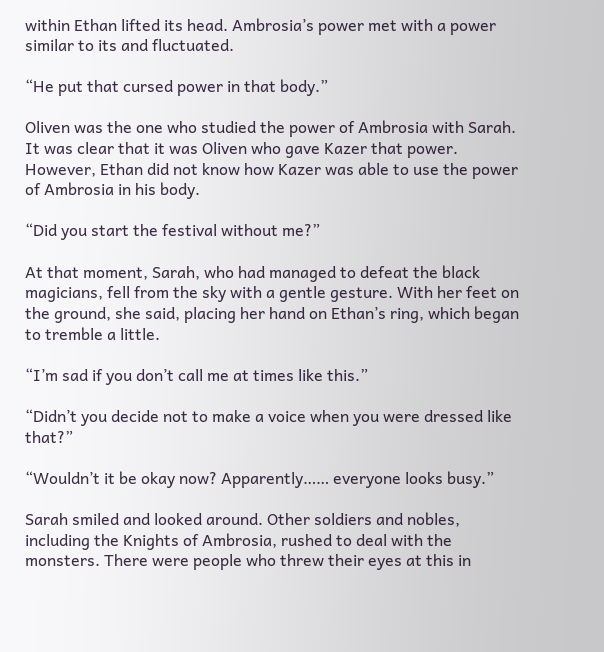within Ethan lifted its head. Ambrosia’s power met with a power similar to its and fluctuated.

“He put that cursed power in that body.”

Oliven was the one who studied the power of Ambrosia with Sarah. It was clear that it was Oliven who gave Kazer that power. However, Ethan did not know how Kazer was able to use the power of Ambrosia in his body.

“Did you start the festival without me?”

At that moment, Sarah, who had managed to defeat the black magicians, fell from the sky with a gentle gesture. With her feet on the ground, she said, placing her hand on Ethan’s ring, which began to tremble a little.

“I’m sad if you don’t call me at times like this.”

“Didn’t you decide not to make a voice when you were dressed like that?”

“Wouldn’t it be okay now? Apparently…… everyone looks busy.”

Sarah smiled and looked around. Other soldiers and nobles, including the Knights of Ambrosia, rushed to deal with the monsters. There were people who threw their eyes at this in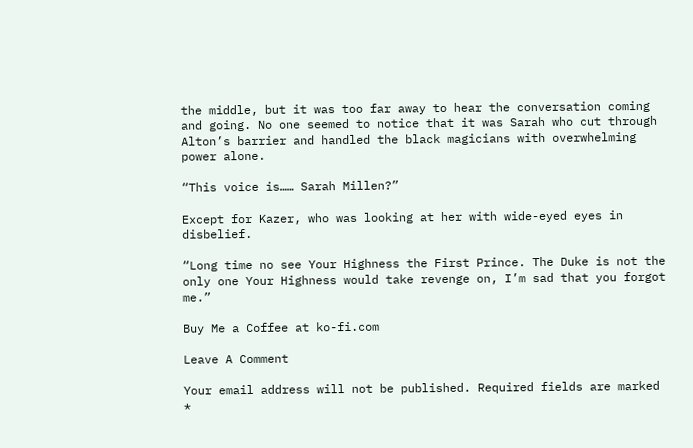the middle, but it was too far away to hear the conversation coming and going. No one seemed to notice that it was Sarah who cut through Alton’s barrier and handled the black magicians with overwhelming power alone.

“This voice is…… Sarah Millen?”

Except for Kazer, who was looking at her with wide-eyed eyes in disbelief.

“Long time no see Your Highness the First Prince. The Duke is not the only one Your Highness would take revenge on, I’m sad that you forgot me.”

Buy Me a Coffee at ko-fi.com

Leave A Comment

Your email address will not be published. Required fields are marked *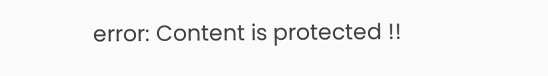error: Content is protected !!